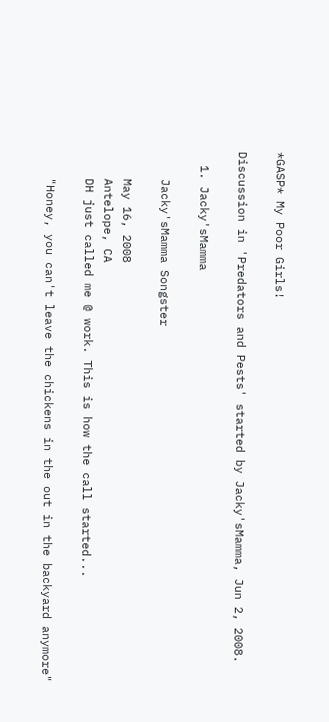*GASP* My Poor Girls!

Discussion in 'Predators and Pests' started by Jacky'sMamma, Jun 2, 2008.

  1. Jacky'sMamma

    Jacky'sMamma Songster

    May 16, 2008
    Antelope, CA
    DH just called me @ work. This is how the call started...

    "Honey, you can't leave the chickens in the out in the backyard anymore"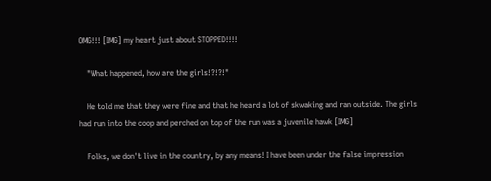OMG!!! [IMG] my heart just about STOPPED!!!!

    "What happened, how are the girls!?!?!"

    He told me that they were fine and that he heard a lot of skwaking and ran outside. The girls had run into the coop and perched on top of the run was a juvenile hawk [IMG]

    Folks, we don't live in the country, by any means! I have been under the false impression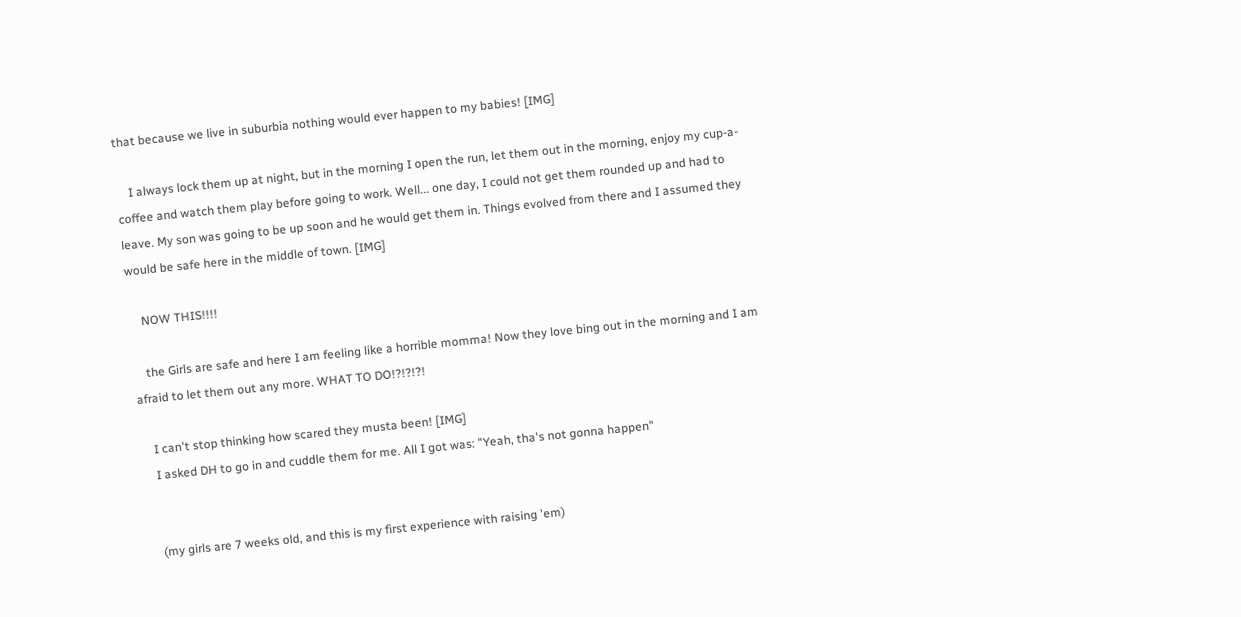that because we live in suburbia nothing would ever happen to my babies! [IMG]

    I always lock them up at night, but in the morning I open the run, let them out in the morning, enjoy my cup-a-coffee and watch them play before going to work. Well... one day, I could not get them rounded up and had to leave. My son was going to be up soon and he would get them in. Things evolved from there and I assumed they would be safe here in the middle of town. [IMG]

    NOW THIS!!!!

    the Girls are safe and here I am feeling like a horrible momma! Now they love bing out in the morning and I am afraid to let them out any more. WHAT TO DO!?!?!?!

    I can't stop thinking how scared they musta been! [IMG]
    I asked DH to go in and cuddle them for me. All I got was: "Yeah, tha's not gonna happen"


    (my girls are 7 weeks old, and this is my first experience with raising 'em)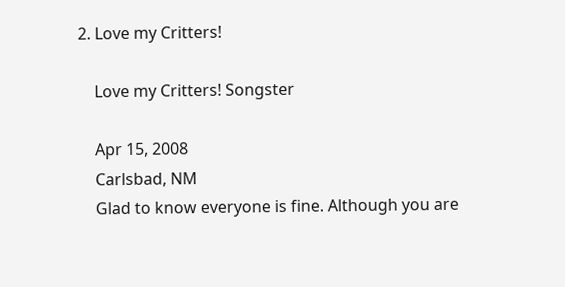2. Love my Critters!

    Love my Critters! Songster

    Apr 15, 2008
    Carlsbad, NM
    Glad to know everyone is fine. Although you are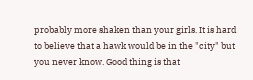probably more shaken than your girls. It is hard to believe that a hawk would be in the "city" but you never know. Good thing is that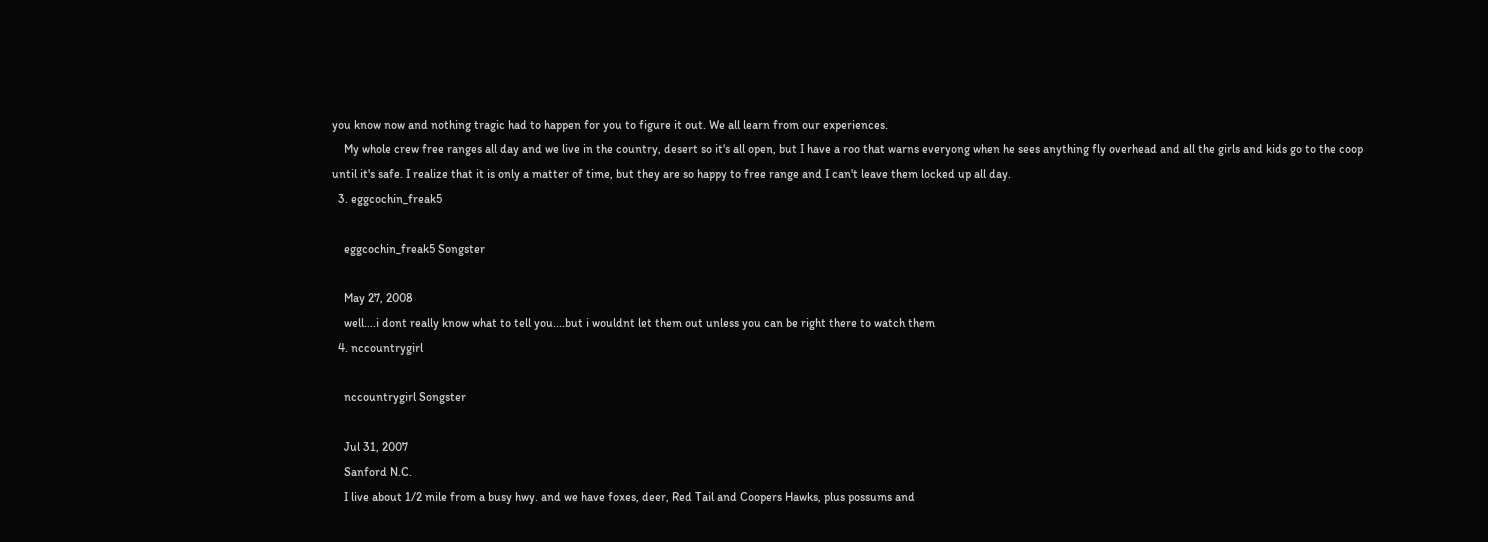you know now and nothing tragic had to happen for you to figure it out. We all learn from our experiences.
    My whole crew free ranges all day and we live in the country, desert so it's all open, but I have a roo that warns everyong when he sees anything fly overhead and all the girls and kids go to the coop until it's safe. I realize that it is only a matter of time, but they are so happy to free range and I can't leave them locked up all day.
  3. eggcochin_freak5

    eggcochin_freak5 Songster

    May 27, 2008
    well....i dont really know what to tell you....but i wouldnt let them out unless you can be right there to watch them
  4. nccountrygirl

    nccountrygirl Songster

    Jul 31, 2007
    Sanford N.C.
    I live about 1/2 mile from a busy hwy. and we have foxes, deer, Red Tail and Coopers Hawks, plus possums and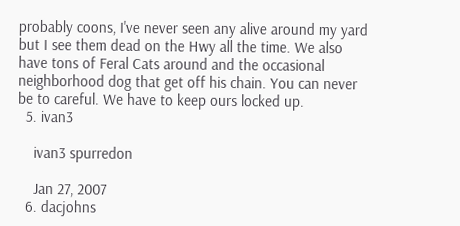probably coons, I've never seen any alive around my yard but I see them dead on the Hwy all the time. We also have tons of Feral Cats around and the occasional neighborhood dog that get off his chain. You can never be to careful. We have to keep ours locked up.
  5. ivan3

    ivan3 spurredon

    Jan 27, 2007
  6. dacjohns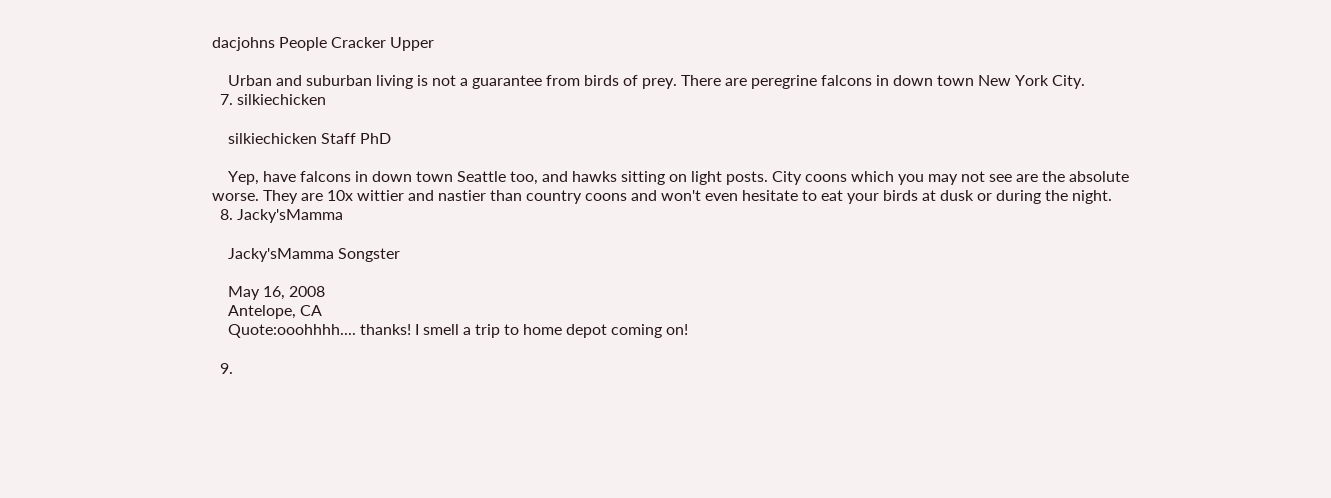dacjohns People Cracker Upper

    Urban and suburban living is not a guarantee from birds of prey. There are peregrine falcons in down town New York City.
  7. silkiechicken

    silkiechicken Staff PhD

    Yep, have falcons in down town Seattle too, and hawks sitting on light posts. City coons which you may not see are the absolute worse. They are 10x wittier and nastier than country coons and won't even hesitate to eat your birds at dusk or during the night.
  8. Jacky'sMamma

    Jacky'sMamma Songster

    May 16, 2008
    Antelope, CA
    Quote:ooohhhh.... thanks! I smell a trip to home depot coming on!

  9.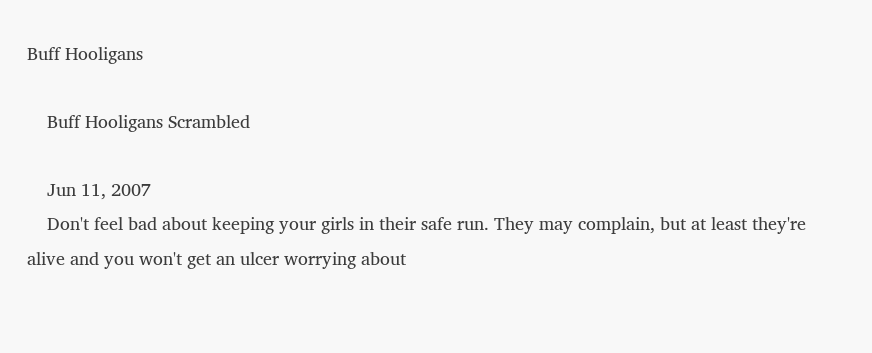Buff Hooligans

    Buff Hooligans Scrambled

    Jun 11, 2007
    Don't feel bad about keeping your girls in their safe run. They may complain, but at least they're alive and you won't get an ulcer worrying about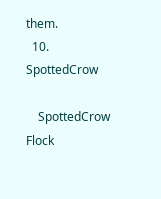them.
  10. SpottedCrow

    SpottedCrow Flock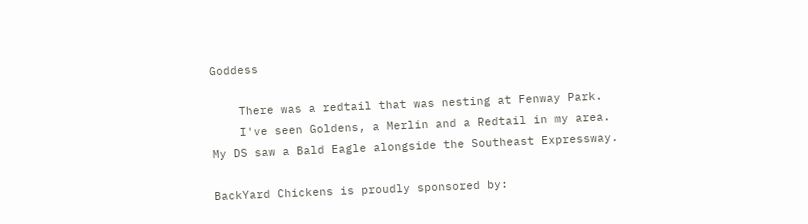Goddess

    There was a redtail that was nesting at Fenway Park.
    I've seen Goldens, a Merlin and a Redtail in my area. My DS saw a Bald Eagle alongside the Southeast Expressway.

BackYard Chickens is proudly sponsored by: